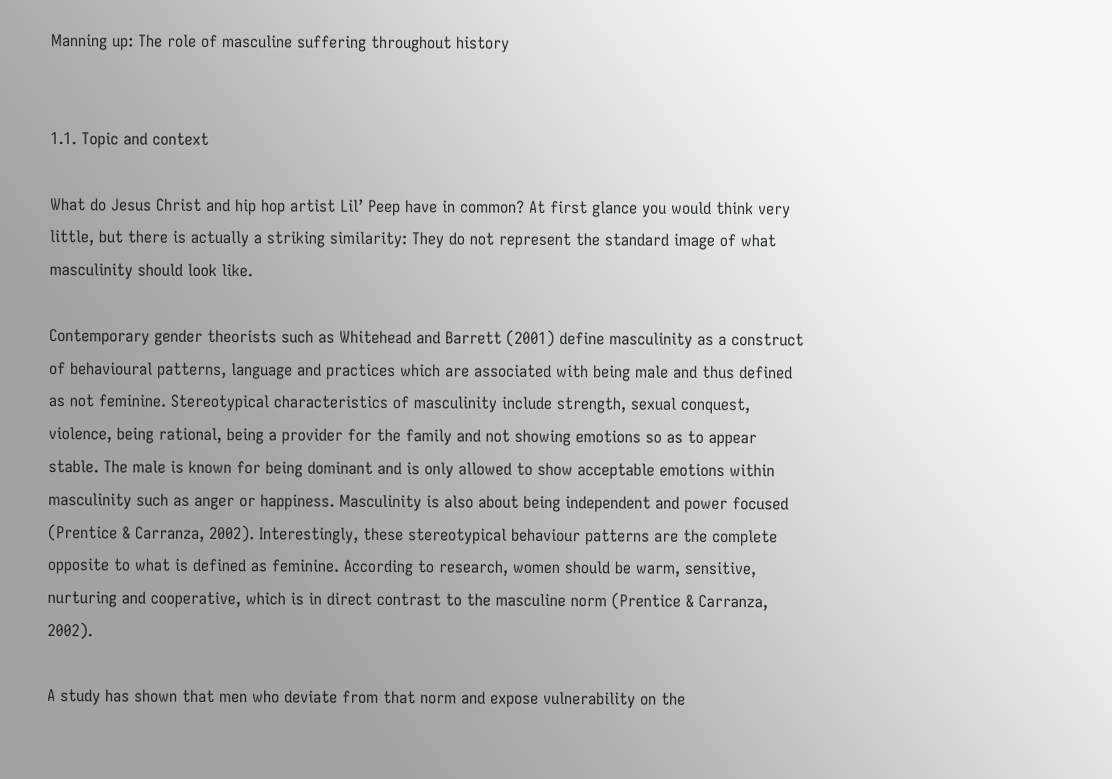Manning up: The role of masculine suffering throughout history


1.1. Topic and context

What do Jesus Christ and hip hop artist Lil’ Peep have in common? At first glance you would think very little, but there is actually a striking similarity: They do not represent the standard image of what masculinity should look like.

Contemporary gender theorists such as Whitehead and Barrett (2001) define masculinity as a construct of behavioural patterns, language and practices which are associated with being male and thus defined as not feminine. Stereotypical characteristics of masculinity include strength, sexual conquest, violence, being rational, being a provider for the family and not showing emotions so as to appear stable. The male is known for being dominant and is only allowed to show acceptable emotions within masculinity such as anger or happiness. Masculinity is also about being independent and power focused (Prentice & Carranza, 2002). Interestingly, these stereotypical behaviour patterns are the complete opposite to what is defined as feminine. According to research, women should be warm, sensitive, nurturing and cooperative, which is in direct contrast to the masculine norm (Prentice & Carranza, 2002).

A study has shown that men who deviate from that norm and expose vulnerability on the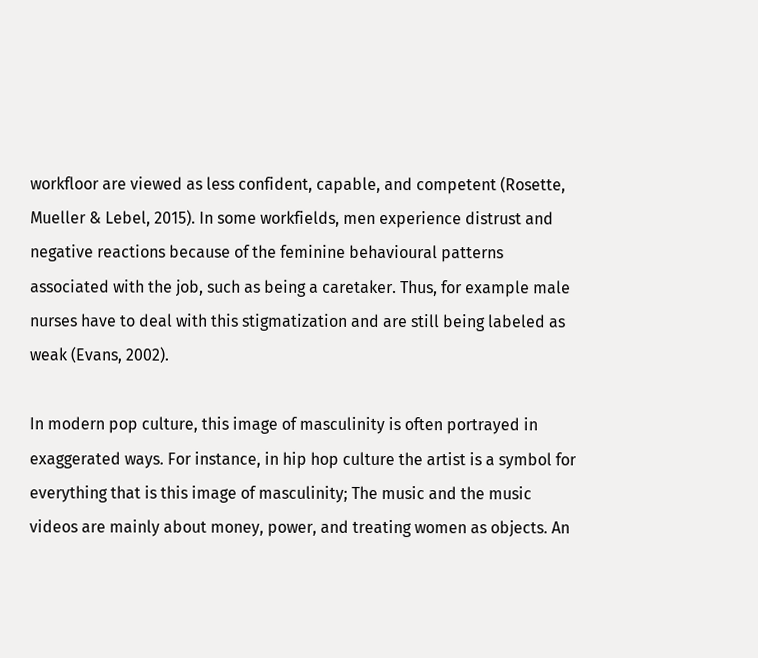workfloor are viewed as less confident, capable, and competent (Rosette, Mueller & Lebel, 2015). In some workfields, men experience distrust and negative reactions because of the feminine behavioural patterns associated with the job, such as being a caretaker. Thus, for example male nurses have to deal with this stigmatization and are still being labeled as weak (Evans, 2002).

In modern pop culture, this image of masculinity is often portrayed in exaggerated ways. For instance, in hip hop culture the artist is a symbol for everything that is this image of masculinity; The music and the music videos are mainly about money, power, and treating women as objects. An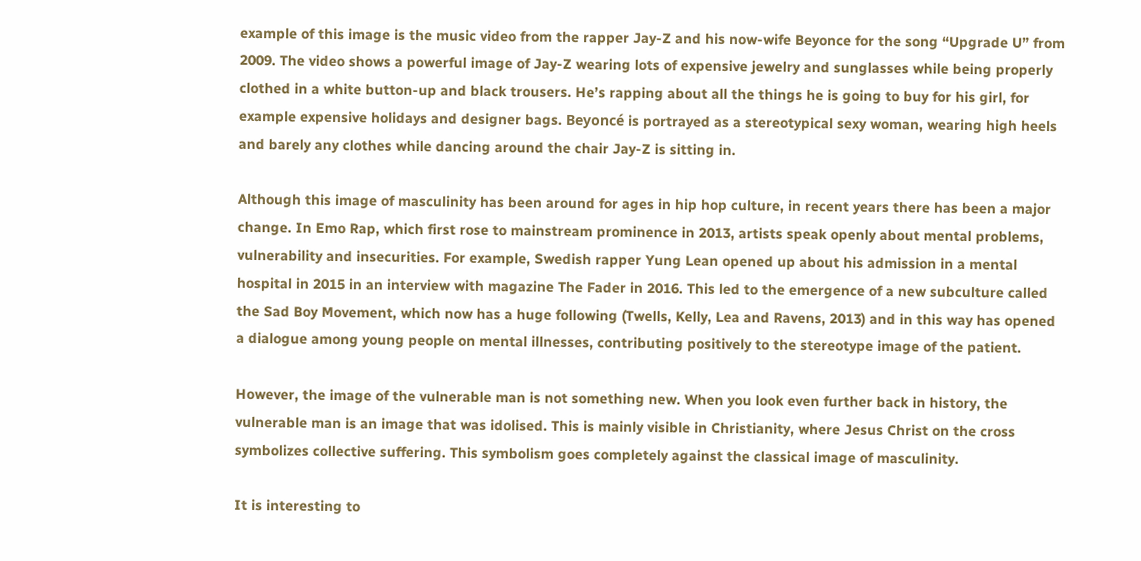example of this image is the music video from the rapper Jay-Z and his now-wife Beyonce for the song “Upgrade U” from 2009. The video shows a powerful image of Jay-Z wearing lots of expensive jewelry and sunglasses while being properly clothed in a white button-up and black trousers. He’s rapping about all the things he is going to buy for his girl, for example expensive holidays and designer bags. Beyoncé is portrayed as a stereotypical sexy woman, wearing high heels and barely any clothes while dancing around the chair Jay-Z is sitting in.

Although this image of masculinity has been around for ages in hip hop culture, in recent years there has been a major change. In Emo Rap, which first rose to mainstream prominence in 2013, artists speak openly about mental problems, vulnerability and insecurities. For example, Swedish rapper Yung Lean opened up about his admission in a mental hospital in 2015 in an interview with magazine The Fader in 2016. This led to the emergence of a new subculture called the Sad Boy Movement, which now has a huge following (Twells, Kelly, Lea and Ravens, 2013) and in this way has opened a dialogue among young people on mental illnesses, contributing positively to the stereotype image of the patient.

However, the image of the vulnerable man is not something new. When you look even further back in history, the vulnerable man is an image that was idolised. This is mainly visible in Christianity, where Jesus Christ on the cross symbolizes collective suffering. This symbolism goes completely against the classical image of masculinity.

It is interesting to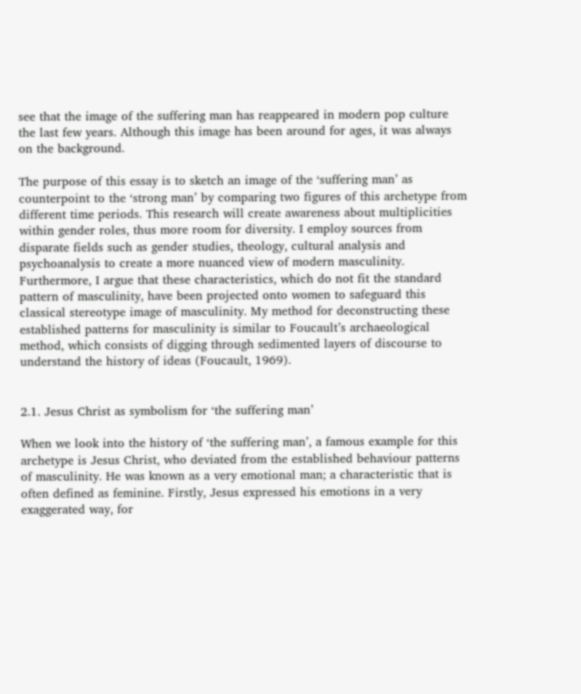see that the image of the suffering man has reappeared in modern pop culture the last few years. Although this image has been around for ages, it was always on the background.

The purpose of this essay is to sketch an image of the ‘suffering man’ as counterpoint to the ‘strong man’ by comparing two figures of this archetype from different time periods. This research will create awareness about multiplicities within gender roles, thus more room for diversity. I employ sources from disparate fields such as gender studies, theology, cultural analysis and psychoanalysis to create a more nuanced view of modern masculinity. Furthermore, I argue that these characteristics, which do not fit the standard pattern of masculinity, have been projected onto women to safeguard this classical stereotype image of masculinity. My method for deconstructing these established patterns for masculinity is similar to Foucault’s archaeological method, which consists of digging through sedimented layers of discourse to understand the history of ideas (Foucault, 1969).


2.1. Jesus Christ as symbolism for ‘the suffering man’

When we look into the history of ‘the suffering man’, a famous example for this archetype is Jesus Christ, who deviated from the established behaviour patterns of masculinity. He was known as a very emotional man; a characteristic that is often defined as feminine. Firstly, Jesus expressed his emotions in a very exaggerated way, for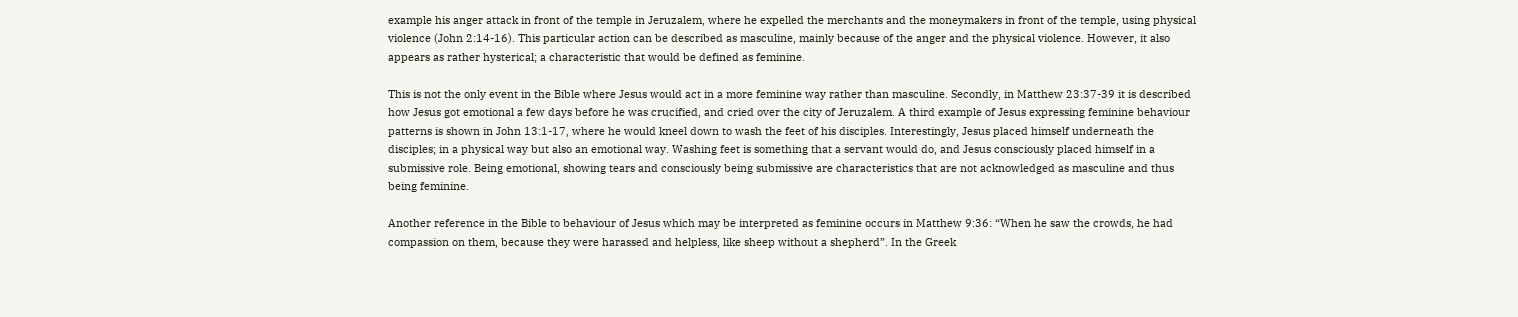example his anger attack in front of the temple in Jeruzalem, where he expelled the merchants and the moneymakers in front of the temple, using physical violence (John 2:14-16). This particular action can be described as masculine, mainly because of the anger and the physical violence. However, it also appears as rather hysterical; a characteristic that would be defined as feminine.

This is not the only event in the Bible where Jesus would act in a more feminine way rather than masculine. Secondly, in Matthew 23:37-39 it is described how Jesus got emotional a few days before he was crucified, and cried over the city of Jeruzalem. A third example of Jesus expressing feminine behaviour patterns is shown in John 13:1-17, where he would kneel down to wash the feet of his disciples. Interestingly, Jesus placed himself underneath the disciples; in a physical way but also an emotional way. Washing feet is something that a servant would do, and Jesus consciously placed himself in a submissive role. Being emotional, showing tears and consciously being submissive are characteristics that are not acknowledged as masculine and thus being feminine.

Another reference in the Bible to behaviour of Jesus which may be interpreted as feminine occurs in Matthew 9:36: “When he saw the crowds, he had compassion on them, because they were harassed and helpless, like sheep without a shepherd”. In the Greek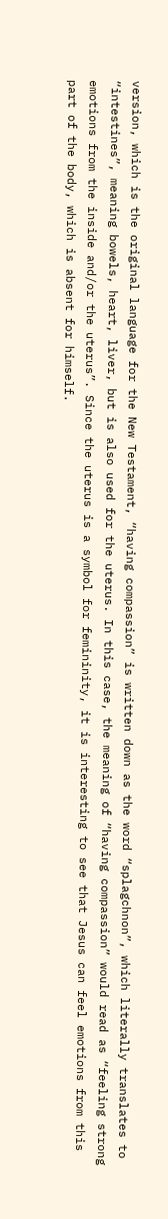version, which is the original language for the New Testament, “having compassion” is written down as the word “splagchnon”, which literally translates to “intestines”, meaning bowels, heart, liver, but is also used for the uterus. In this case, the meaning of “having compassion” would read as “feeling strong emotions from the inside and/or the uterus”. Since the uterus is a symbol for femininity, it is interesting to see that Jesus can feel emotions from this part of the body, which is absent for himself.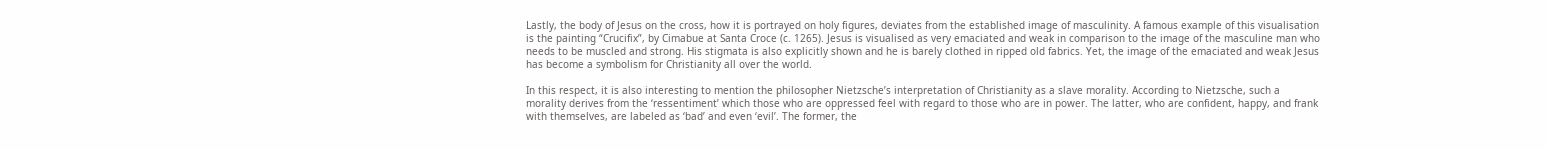Lastly, the body of Jesus on the cross, how it is portrayed on holy figures, deviates from the established image of masculinity. A famous example of this visualisation is the painting “Crucifix”, by Cimabue at Santa Croce (c. 1265). Jesus is visualised as very emaciated and weak in comparison to the image of the masculine man who needs to be muscled and strong. His stigmata is also explicitly shown and he is barely clothed in ripped old fabrics. Yet, the image of the emaciated and weak Jesus has become a symbolism for Christianity all over the world.

In this respect, it is also interesting to mention the philosopher Nietzsche’s interpretation of Christianity as a slave morality. According to Nietzsche, such a morality derives from the ‘ressentiment’ which those who are oppressed feel with regard to those who are in power. The latter, who are confident, happy, and frank with themselves, are labeled as ‘bad’ and even ‘evil’. The former, the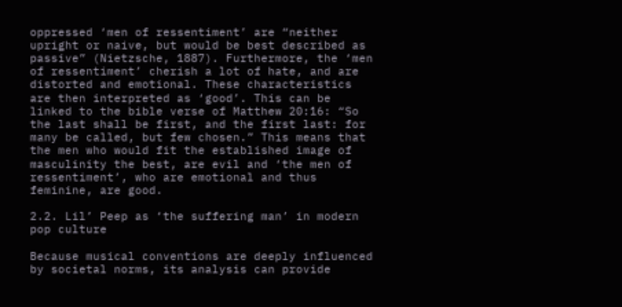oppressed ‘men of ressentiment’ are “neither upright or naive, but would be best described as passive” (Nietzsche, 1887). Furthermore, the ‘men of ressentiment’ cherish a lot of hate, and are distorted and emotional. These characteristics are then interpreted as ‘good’. This can be linked to the bible verse of Matthew 20:16: “So the last shall be first, and the first last: for many be called, but few chosen.” This means that the men who would fit the established image of masculinity the best, are evil and ‘the men of ressentiment’, who are emotional and thus feminine, are good.

2.2. Lil’ Peep as ‘the suffering man’ in modern pop culture

Because musical conventions are deeply influenced by societal norms, its analysis can provide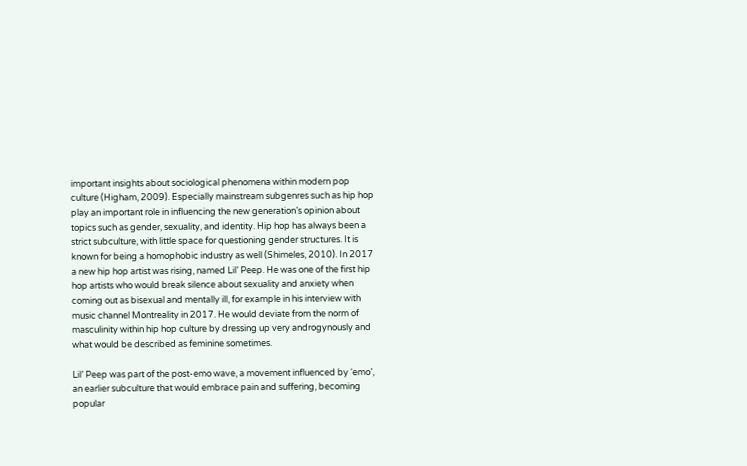important insights about sociological phenomena within modern pop culture (Higham, 2009). Especially mainstream subgenres such as hip hop play an important role in influencing the new generation’s opinion about topics such as gender, sexuality, and identity. Hip hop has always been a strict subculture, with little space for questioning gender structures. It is known for being a homophobic industry as well (Shimeles, 2010). In 2017 a new hip hop artist was rising, named Lil’ Peep. He was one of the first hip hop artists who would break silence about sexuality and anxiety when coming out as bisexual and mentally ill, for example in his interview with music channel Montreality in 2017. He would deviate from the norm of masculinity within hip hop culture by dressing up very androgynously and what would be described as feminine sometimes.

Lil’ Peep was part of the post-emo wave, a movement influenced by ‘emo’, an earlier subculture that would embrace pain and suffering, becoming popular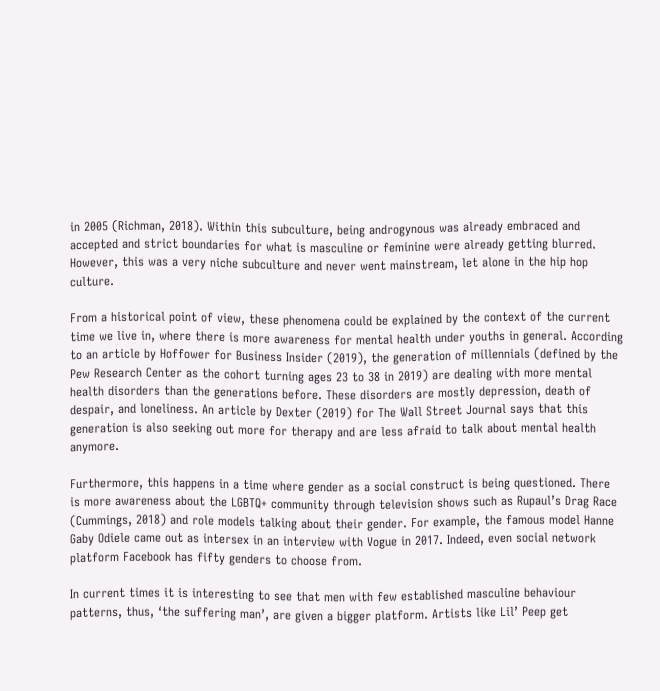in 2005 (Richman, 2018). Within this subculture, being androgynous was already embraced and accepted and strict boundaries for what is masculine or feminine were already getting blurred. However, this was a very niche subculture and never went mainstream, let alone in the hip hop culture.

From a historical point of view, these phenomena could be explained by the context of the current time we live in, where there is more awareness for mental health under youths in general. According to an article by Hoffower for Business Insider (2019), the generation of millennials (defined by the Pew Research Center as the cohort turning ages 23 to 38 in 2019) are dealing with more mental health disorders than the generations before. These disorders are mostly depression, death of despair, and loneliness. An article by Dexter (2019) for The Wall Street Journal says that this generation is also seeking out more for therapy and are less afraid to talk about mental health anymore.

Furthermore, this happens in a time where gender as a social construct is being questioned. There is more awareness about the LGBTQ+ community through television shows such as Rupaul’s Drag Race (Cummings, 2018) and role models talking about their gender. For example, the famous model Hanne Gaby Odiele came out as intersex in an interview with Vogue in 2017. Indeed, even social network platform Facebook has fifty genders to choose from.

In current times it is interesting to see that men with few established masculine behaviour patterns, thus, ‘the suffering man’, are given a bigger platform. Artists like Lil’ Peep get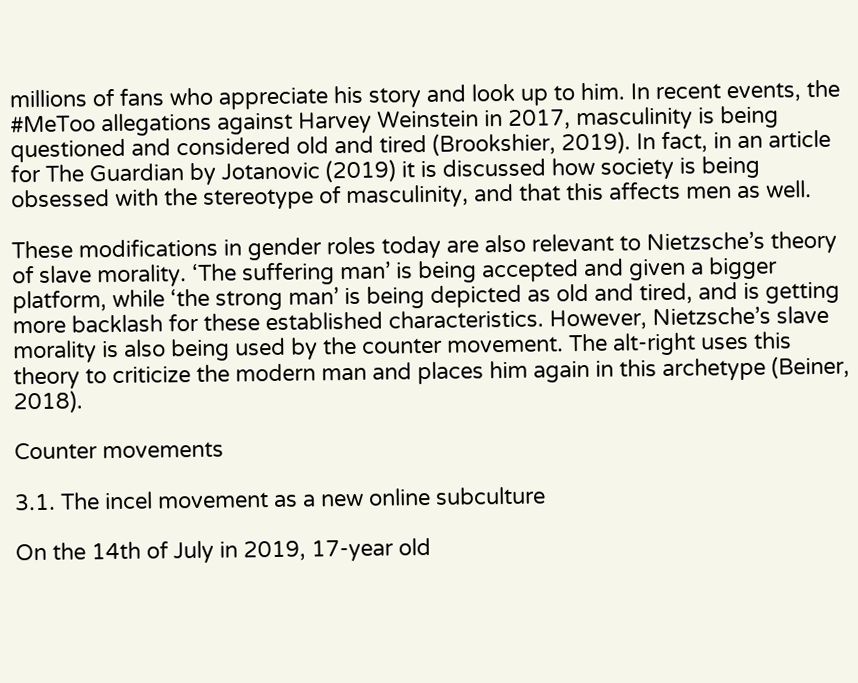millions of fans who appreciate his story and look up to him. In recent events, the #MeToo allegations against Harvey Weinstein in 2017, masculinity is being questioned and considered old and tired (Brookshier, 2019). In fact, in an article for The Guardian by Jotanovic (2019) it is discussed how society is being obsessed with the stereotype of masculinity, and that this affects men as well.

These modifications in gender roles today are also relevant to Nietzsche’s theory of slave morality. ‘The suffering man’ is being accepted and given a bigger platform, while ‘the strong man’ is being depicted as old and tired, and is getting more backlash for these established characteristics. However, Nietzsche’s slave morality is also being used by the counter movement. The alt-right uses this theory to criticize the modern man and places him again in this archetype (Beiner, 2018).

Counter movements

3.1. The incel movement as a new online subculture

On the 14th of July in 2019, 17-year old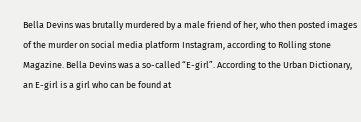Bella Devins was brutally murdered by a male friend of her, who then posted images of the murder on social media platform Instagram, according to Rolling stone Magazine. Bella Devins was a so-called “E-girl”. According to the Urban Dictionary, an E-girl is a girl who can be found at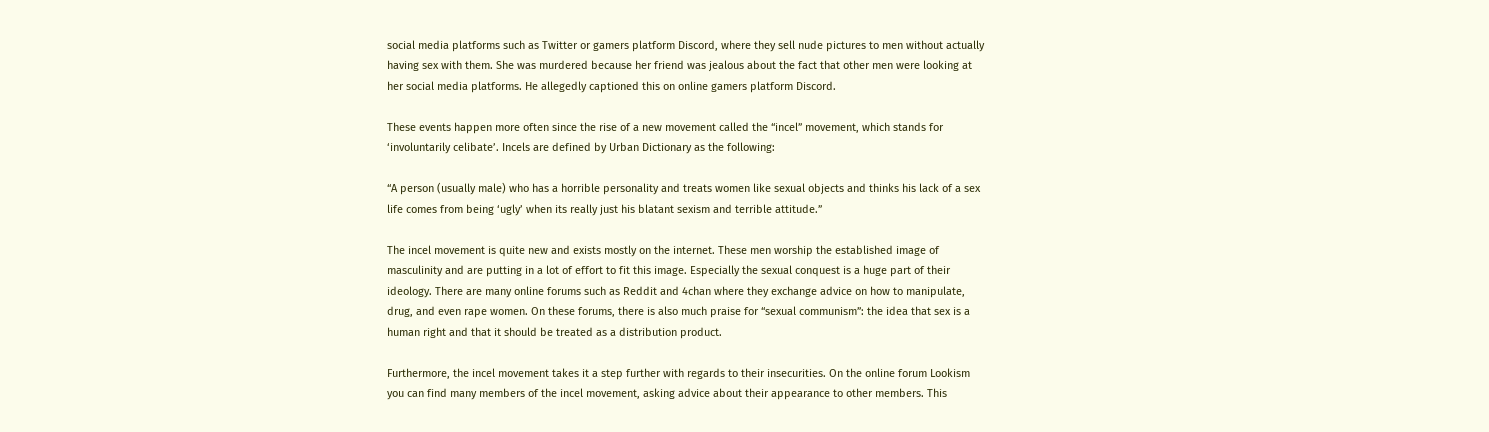social media platforms such as Twitter or gamers platform Discord, where they sell nude pictures to men without actually having sex with them. She was murdered because her friend was jealous about the fact that other men were looking at her social media platforms. He allegedly captioned this on online gamers platform Discord.

These events happen more often since the rise of a new movement called the “incel” movement, which stands for ‘involuntarily celibate’. Incels are defined by Urban Dictionary as the following:

“A person (usually male) who has a horrible personality and treats women like sexual objects and thinks his lack of a sex life comes from being ‘ugly’ when its really just his blatant sexism and terrible attitude.”

The incel movement is quite new and exists mostly on the internet. These men worship the established image of masculinity and are putting in a lot of effort to fit this image. Especially the sexual conquest is a huge part of their ideology. There are many online forums such as Reddit and 4chan where they exchange advice on how to manipulate, drug, and even rape women. On these forums, there is also much praise for “sexual communism”: the idea that sex is a human right and that it should be treated as a distribution product.

Furthermore, the incel movement takes it a step further with regards to their insecurities. On the online forum Lookism you can find many members of the incel movement, asking advice about their appearance to other members. This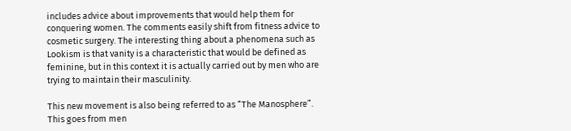includes advice about improvements that would help them for conquering women. The comments easily shift from fitness advice to cosmetic surgery. The interesting thing about a phenomena such as Lookism is that vanity is a characteristic that would be defined as feminine, but in this context it is actually carried out by men who are trying to maintain their masculinity.

This new movement is also being referred to as “The Manosphere”. This goes from men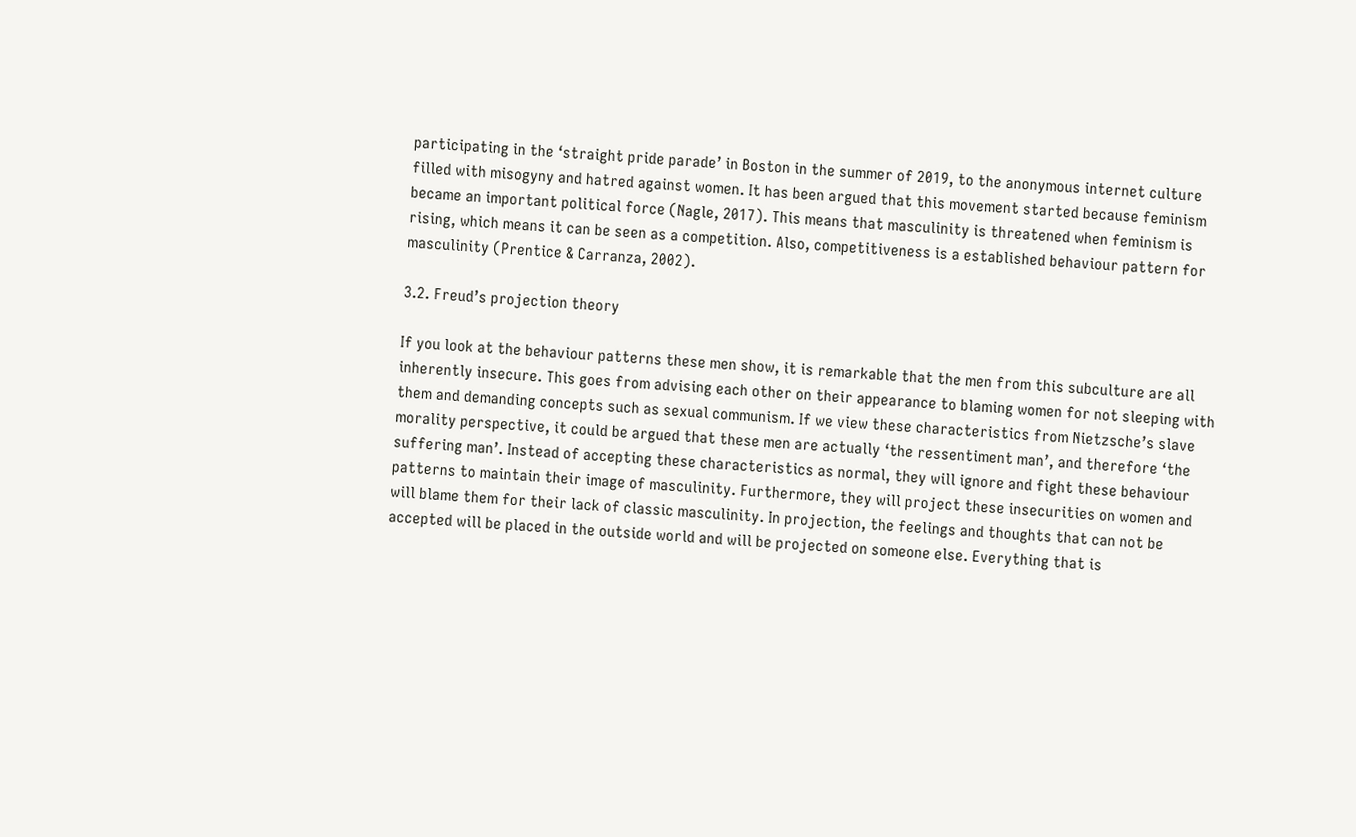participating in the ‘straight pride parade’ in Boston in the summer of 2019, to the anonymous internet culture filled with misogyny and hatred against women. It has been argued that this movement started because feminism became an important political force (Nagle, 2017). This means that masculinity is threatened when feminism is rising, which means it can be seen as a competition. Also, competitiveness is a established behaviour pattern for masculinity (Prentice & Carranza, 2002).

3.2. Freud’s projection theory

If you look at the behaviour patterns these men show, it is remarkable that the men from this subculture are all inherently insecure. This goes from advising each other on their appearance to blaming women for not sleeping with them and demanding concepts such as sexual communism. If we view these characteristics from Nietzsche’s slave morality perspective, it could be argued that these men are actually ‘the ressentiment man’, and therefore ‘the suffering man’. Instead of accepting these characteristics as normal, they will ignore and fight these behaviour patterns to maintain their image of masculinity. Furthermore, they will project these insecurities on women and will blame them for their lack of classic masculinity. In projection, the feelings and thoughts that can not be accepted will be placed in the outside world and will be projected on someone else. Everything that is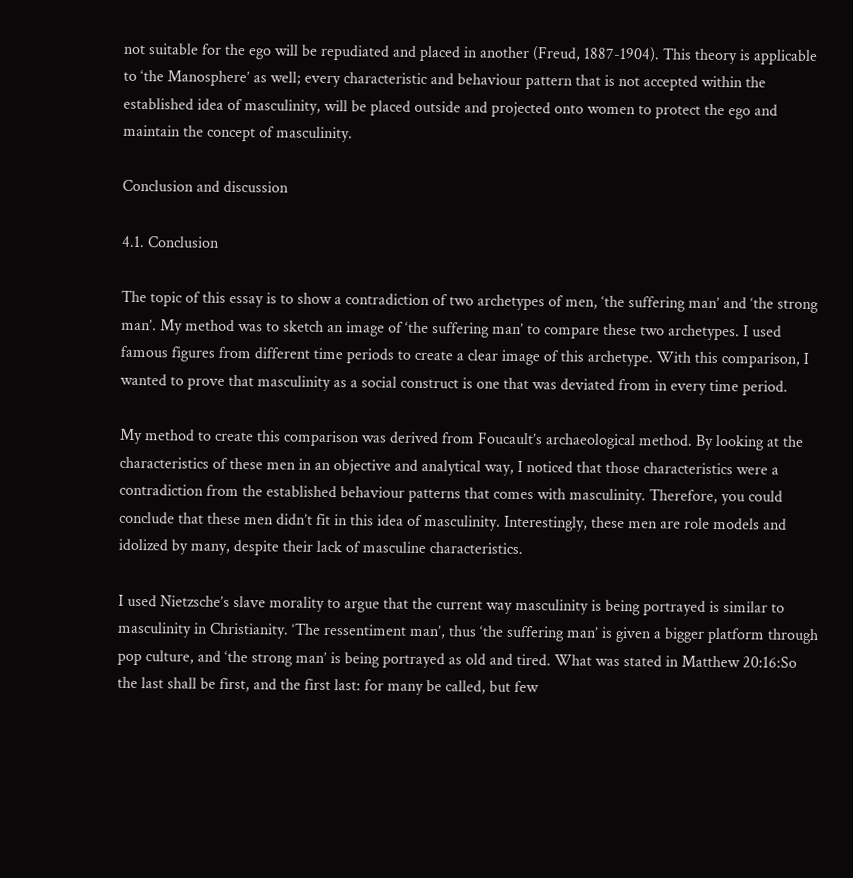not suitable for the ego will be repudiated and placed in another (Freud, 1887-1904). This theory is applicable to ‘the Manosphere’ as well; every characteristic and behaviour pattern that is not accepted within the established idea of masculinity, will be placed outside and projected onto women to protect the ego and maintain the concept of masculinity.

Conclusion and discussion

4.1. Conclusion

The topic of this essay is to show a contradiction of two archetypes of men, ‘the suffering man’ and ‘the strong man’. My method was to sketch an image of ‘the suffering man’ to compare these two archetypes. I used famous figures from different time periods to create a clear image of this archetype. With this comparison, I wanted to prove that masculinity as a social construct is one that was deviated from in every time period.

My method to create this comparison was derived from Foucault’s archaeological method. By looking at the characteristics of these men in an objective and analytical way, I noticed that those characteristics were a contradiction from the established behaviour patterns that comes with masculinity. Therefore, you could conclude that these men didn’t fit in this idea of masculinity. Interestingly, these men are role models and idolized by many, despite their lack of masculine characteristics.

I used Nietzsche’s slave morality to argue that the current way masculinity is being portrayed is similar to masculinity in Christianity. ‘The ressentiment man’, thus ‘the suffering man’ is given a bigger platform through pop culture, and ‘the strong man’ is being portrayed as old and tired. What was stated in Matthew 20:16:So the last shall be first, and the first last: for many be called, but few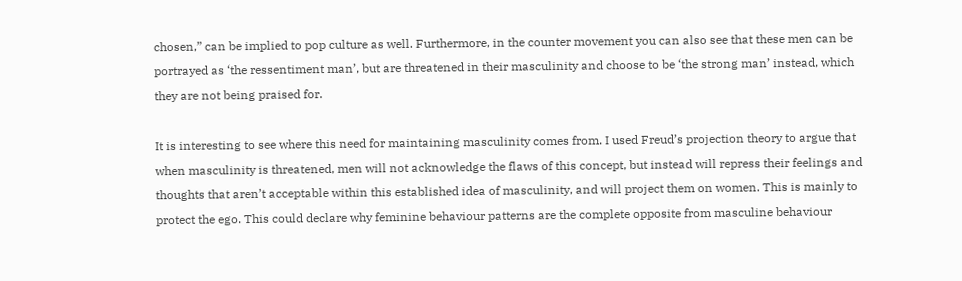chosen,” can be implied to pop culture as well. Furthermore, in the counter movement you can also see that these men can be portrayed as ‘the ressentiment man’, but are threatened in their masculinity and choose to be ‘the strong man’ instead, which they are not being praised for.

It is interesting to see where this need for maintaining masculinity comes from. I used Freud’s projection theory to argue that when masculinity is threatened, men will not acknowledge the flaws of this concept, but instead will repress their feelings and thoughts that aren’t acceptable within this established idea of masculinity, and will project them on women. This is mainly to protect the ego. This could declare why feminine behaviour patterns are the complete opposite from masculine behaviour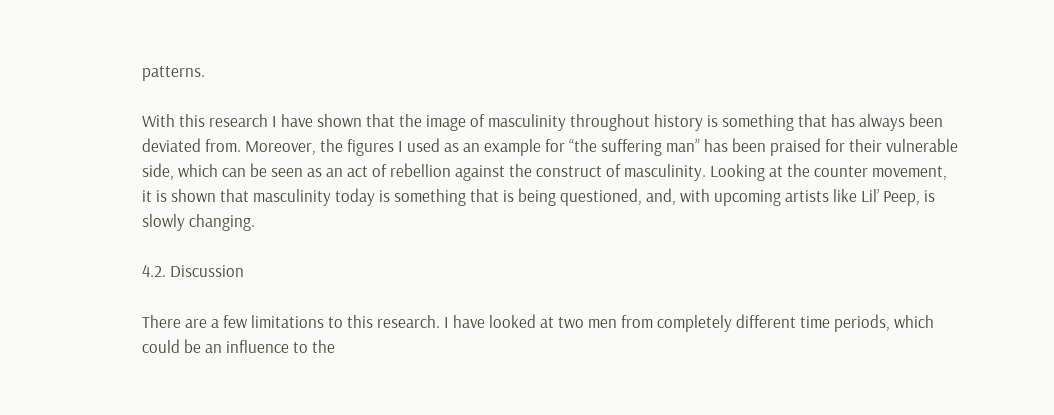patterns.

With this research I have shown that the image of masculinity throughout history is something that has always been deviated from. Moreover, the figures I used as an example for “the suffering man” has been praised for their vulnerable side, which can be seen as an act of rebellion against the construct of masculinity. Looking at the counter movement, it is shown that masculinity today is something that is being questioned, and, with upcoming artists like Lil’ Peep, is slowly changing.

4.2. Discussion

There are a few limitations to this research. I have looked at two men from completely different time periods, which could be an influence to the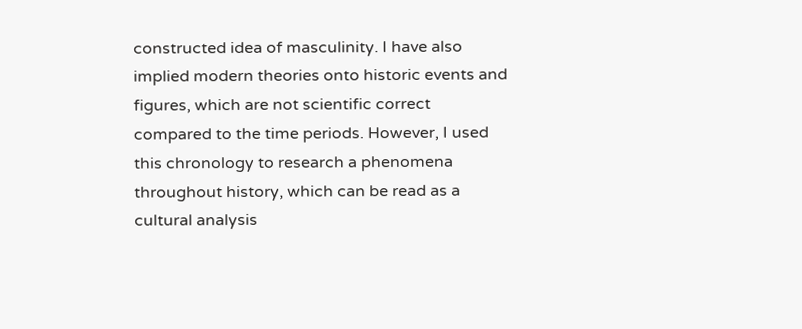constructed idea of masculinity. I have also implied modern theories onto historic events and figures, which are not scientific correct compared to the time periods. However, I used this chronology to research a phenomena throughout history, which can be read as a cultural analysis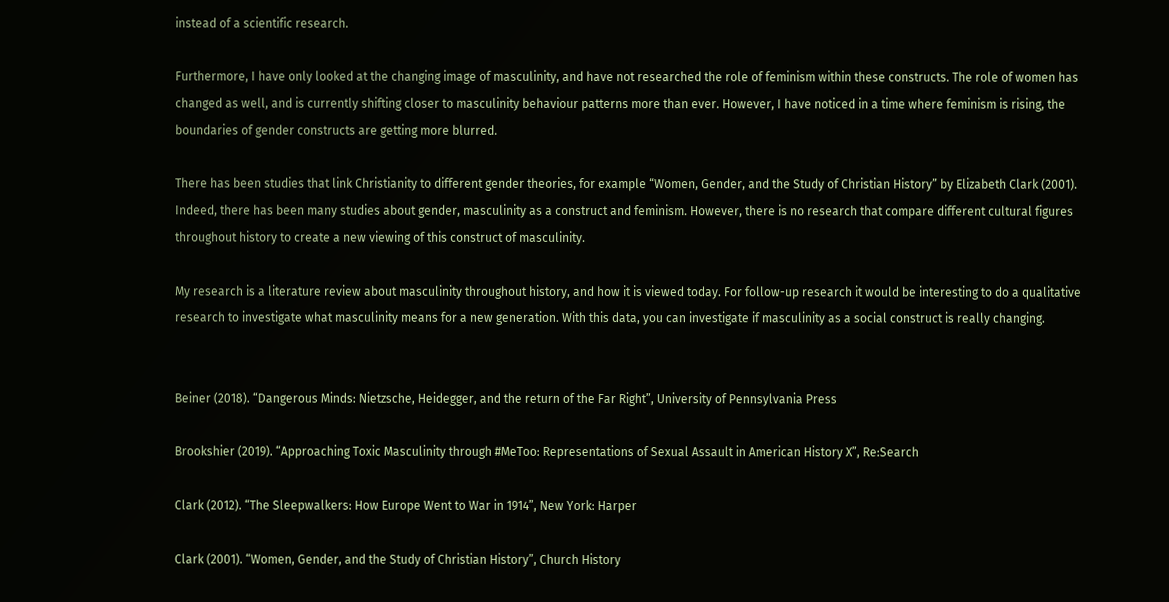instead of a scientific research.

Furthermore, I have only looked at the changing image of masculinity, and have not researched the role of feminism within these constructs. The role of women has changed as well, and is currently shifting closer to masculinity behaviour patterns more than ever. However, I have noticed in a time where feminism is rising, the boundaries of gender constructs are getting more blurred.

There has been studies that link Christianity to different gender theories, for example “Women, Gender, and the Study of Christian History” by Elizabeth Clark (2001). Indeed, there has been many studies about gender, masculinity as a construct and feminism. However, there is no research that compare different cultural figures throughout history to create a new viewing of this construct of masculinity.

My research is a literature review about masculinity throughout history, and how it is viewed today. For follow-up research it would be interesting to do a qualitative research to investigate what masculinity means for a new generation. With this data, you can investigate if masculinity as a social construct is really changing.


Beiner (2018). “Dangerous Minds: Nietzsche, Heidegger, and the return of the Far Right”, University of Pennsylvania Press

Brookshier (2019). “Approaching Toxic Masculinity through #MeToo: Representations of Sexual Assault in American History X”, Re:Search

Clark (2012). “The Sleepwalkers: How Europe Went to War in 1914”, New York: Harper

Clark (2001). “Women, Gender, and the Study of Christian History”, Church History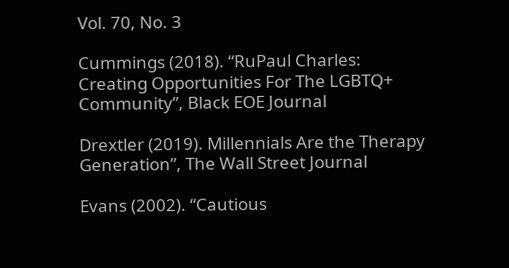Vol. 70, No. 3

Cummings (2018). “RuPaul Charles: Creating Opportunities For The LGBTQ+ Community”, Black EOE Journal

Drextler (2019). Millennials Are the Therapy Generation”, The Wall Street Journal

Evans (2002). “Cautious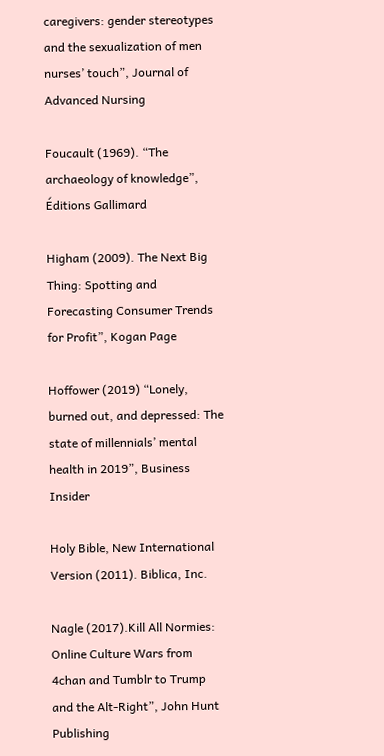caregivers: gender stereotypes and the sexualization of men nurses’ touch”, Journal of Advanced Nursing

Foucault (1969). “The archaeology of knowledge”, Éditions Gallimard

Higham (2009). The Next Big Thing: Spotting and Forecasting Consumer Trends for Profit”, Kogan Page

Hoffower (2019) “Lonely, burned out, and depressed: The state of millennials’ mental health in 2019”, Business Insider

Holy Bible, New International Version (2011). Biblica, Inc.

Nagle (2017).Kill All Normies: Online Culture Wars from 4chan and Tumblr to Trump and the Alt-Right”, John Hunt Publishing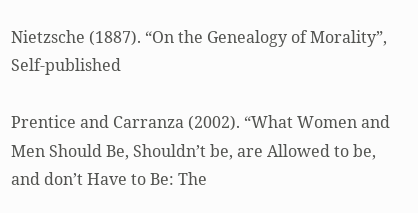Nietzsche (1887). “On the Genealogy of Morality”, Self-published

Prentice and Carranza (2002). “What Women and Men Should Be, Shouldn’t be, are Allowed to be, and don’t Have to Be: The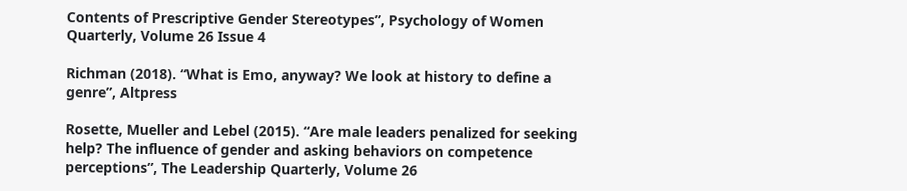Contents of Prescriptive Gender Stereotypes”, Psychology of Women Quarterly, Volume 26 Issue 4

Richman (2018). “What is Emo, anyway? We look at history to define a genre”, Altpress

Rosette, Mueller and Lebel (2015). “Are male leaders penalized for seeking help? The influence of gender and asking behaviors on competence perceptions”, The Leadership Quarterly, Volume 26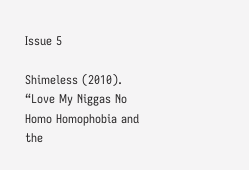Issue 5

Shimeless (2010). “Love My Niggas No Homo Homophobia and the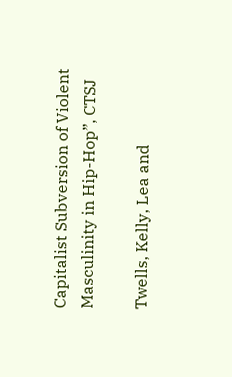Capitalist Subversion of Violent Masculinity in Hip-Hop”, CTSJ

Twells, Kelly, Lea and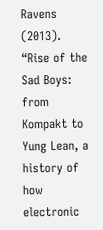Ravens (2013). “Rise of the Sad Boys: from Kompakt to Yung Lean, a history of how electronic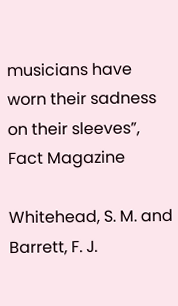musicians have worn their sadness on their sleeves”, Fact Magazine

Whitehead, S. M. and Barrett, F. J.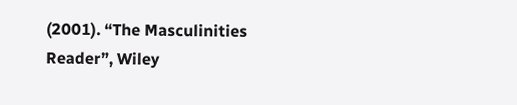(2001). “The Masculinities Reader”, Wiley